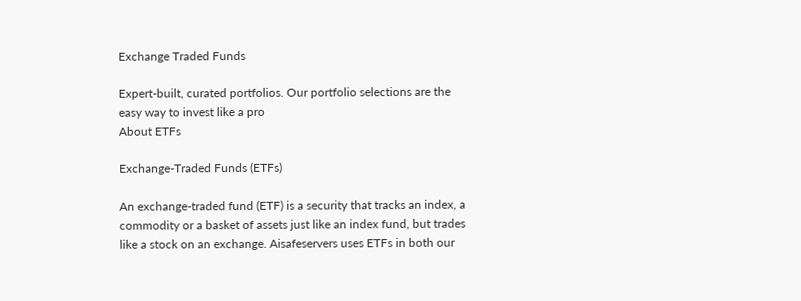Exchange Traded Funds

Expert-built, curated portfolios. Our portfolio selections are the easy way to invest like a pro
About ETFs

Exchange-Traded Funds (ETFs)

An exchange-traded fund (ETF) is a security that tracks an index, a commodity or a basket of assets just like an index fund, but trades like a stock on an exchange. Aisafeservers uses ETFs in both our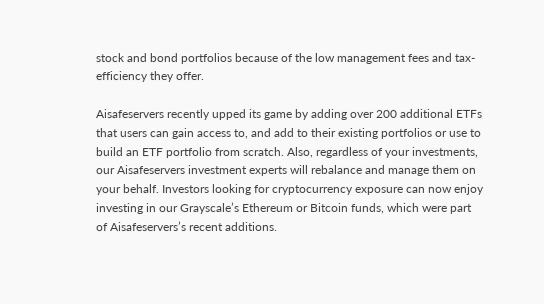stock and bond portfolios because of the low management fees and tax-efficiency they offer.

Aisafeservers recently upped its game by adding over 200 additional ETFs that users can gain access to, and add to their existing portfolios or use to build an ETF portfolio from scratch. Also, regardless of your investments, our Aisafeservers investment experts will rebalance and manage them on your behalf. Investors looking for cryptocurrency exposure can now enjoy investing in our Grayscale’s Ethereum or Bitcoin funds, which were part of Aisafeservers’s recent additions.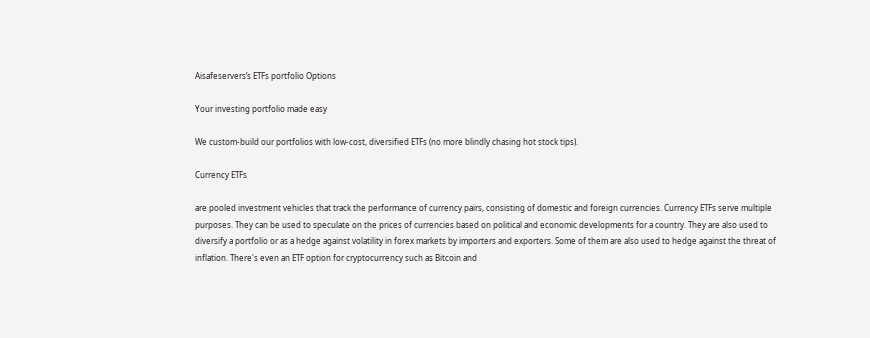Aisafeservers’s ETFs portfolio Options

Your investing portfolio made easy

We custom-build our portfolios with low-cost, diversified ETFs (no more blindly chasing hot stock tips).

Currency ETFs

are pooled investment vehicles that track the performance of currency pairs, consisting of domestic and foreign currencies. Currency ETFs serve multiple purposes. They can be used to speculate on the prices of currencies based on political and economic developments for a country. They are also used to diversify a portfolio or as a hedge against volatility in forex markets by importers and exporters. Some of them are also used to hedge against the threat of inflation. There's even an ETF option for cryptocurrency such as Bitcoin and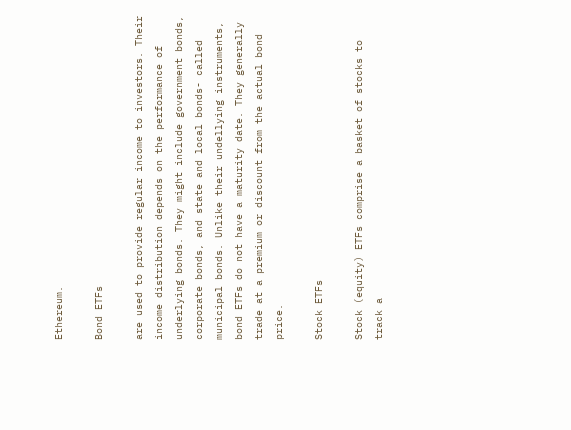Ethereum.

Bond ETFs

are used to provide regular income to investors. Their income distribution depends on the performance of underlying bonds. They might include government bonds, corporate bonds, and state and local bonds- called municipal bonds. Unlike their undellying instruments, bond ETFs do not have a maturity date. They generally trade at a premium or discount from the actual bond price.

Stock ETFs

Stock (equity) ETFs comprise a basket of stocks to track a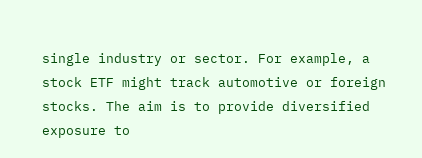single industry or sector. For example, a stock ETF might track automotive or foreign stocks. The aim is to provide diversified exposure to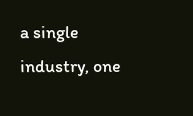a single industry, one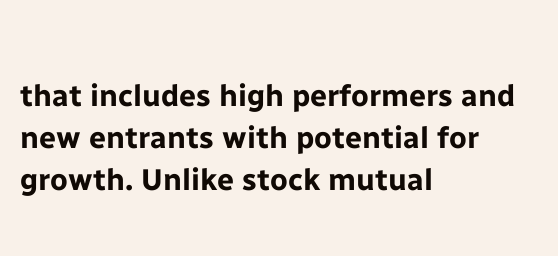that includes high performers and new entrants with potential for growth. Unlike stock mutual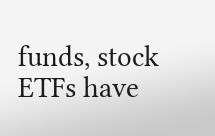funds, stock ETFs have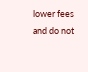lower fees and do not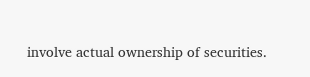involve actual ownership of securities.